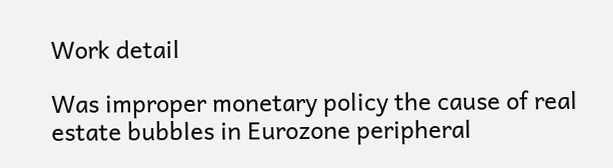Work detail

Was improper monetary policy the cause of real estate bubbles in Eurozone peripheral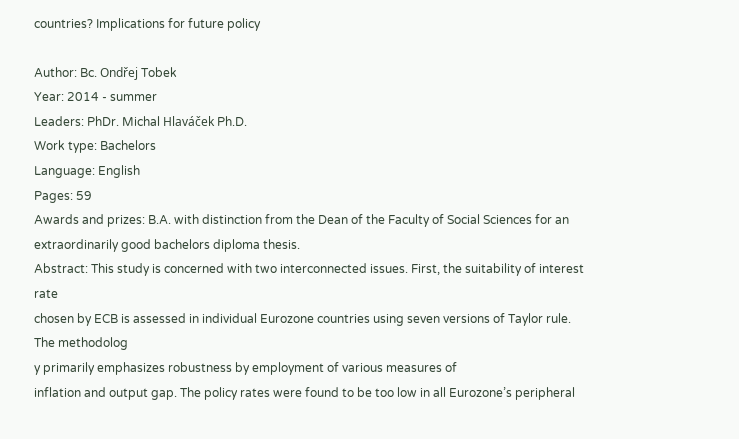countries? Implications for future policy

Author: Bc. Ondřej Tobek
Year: 2014 - summer
Leaders: PhDr. Michal Hlaváček Ph.D.
Work type: Bachelors
Language: English
Pages: 59
Awards and prizes: B.A. with distinction from the Dean of the Faculty of Social Sciences for an extraordinarily good bachelors diploma thesis.
Abstract: This study is concerned with two interconnected issues. First, the suitability of interest rate
chosen by ECB is assessed in individual Eurozone countries using seven versions of Taylor rule.
The methodolog
y primarily emphasizes robustness by employment of various measures of
inflation and output gap. The policy rates were found to be too low in all Eurozone’s peripheral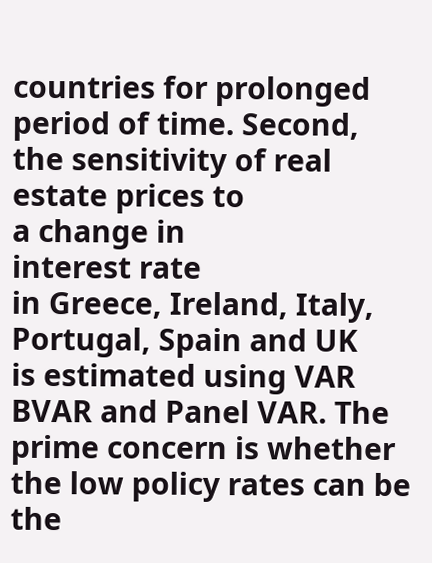countries for prolonged period of time. Second,
the sensitivity of real estate prices to
a change in
interest rate
in Greece, Ireland, Italy, Portugal, Spain and UK
is estimated using VAR
BVAR and Panel VAR. The prime concern is whether the low policy rates can be the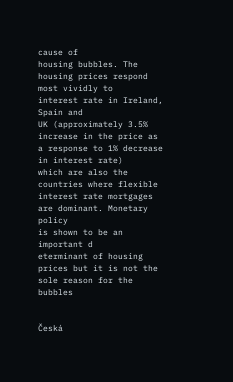cause of
housing bubbles. The housing prices respond most vividly to
interest rate in Ireland, Spain and
UK (approximately 3.5% increase in the price as a response to 1% decrease in interest rate)
which are also the countries where flexible interest rate mortgages are dominant. Monetary policy
is shown to be an important d
eterminant of housing prices but it is not the sole reason for the bubbles


Česká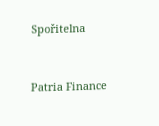Spořitelna


Patria Finance